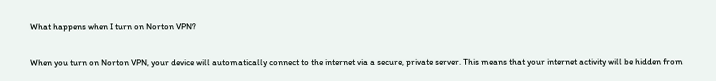What happens when I turn on Norton VPN?

When you turn on Norton VPN, your device will automatically connect to the internet via a secure, private server. This means that your internet activity will be hidden from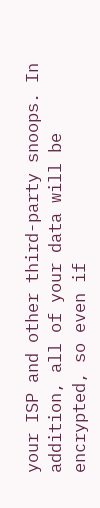your ISP and other third-party snoops. In addition, all of your data will be encrypted, so even if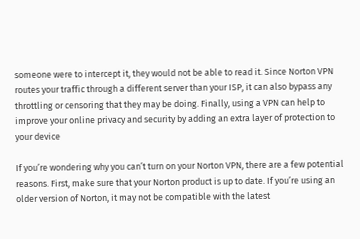someone were to intercept it, they would not be able to read it. Since Norton VPN routes your traffic through a different server than your ISP, it can also bypass any throttling or censoring that they may be doing. Finally, using a VPN can help to improve your online privacy and security by adding an extra layer of protection to your device

If you’re wondering why you can’t turn on your Norton VPN, there are a few potential reasons. First, make sure that your Norton product is up to date. If you’re using an older version of Norton, it may not be compatible with the latest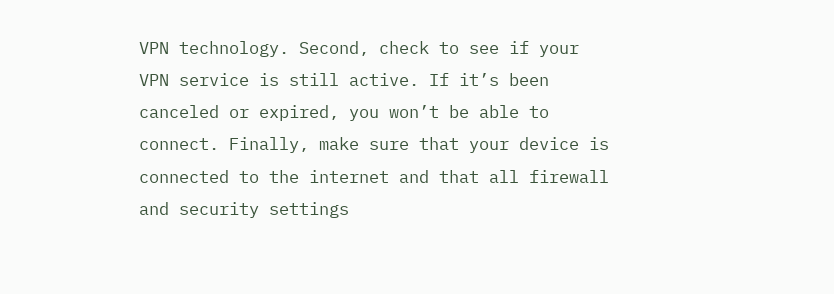VPN technology. Second, check to see if your VPN service is still active. If it’s been canceled or expired, you won’t be able to connect. Finally, make sure that your device is connected to the internet and that all firewall and security settings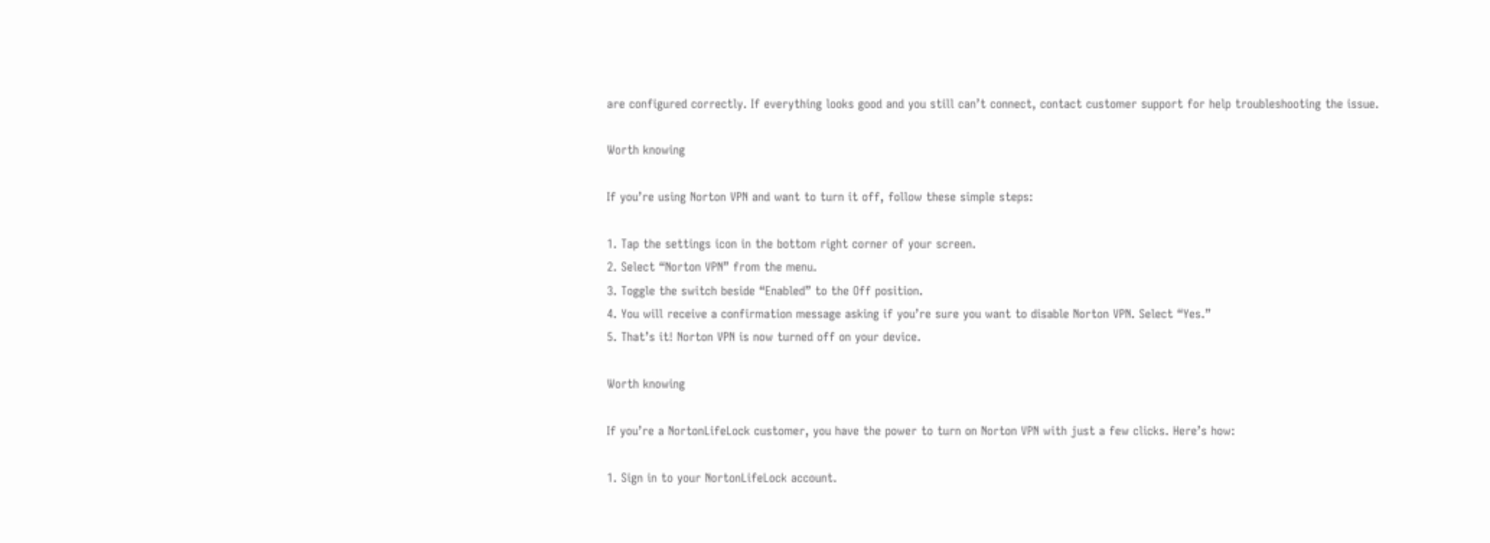are configured correctly. If everything looks good and you still can’t connect, contact customer support for help troubleshooting the issue.

Worth knowing

If you’re using Norton VPN and want to turn it off, follow these simple steps:

1. Tap the settings icon in the bottom right corner of your screen.
2. Select “Norton VPN” from the menu.
3. Toggle the switch beside “Enabled” to the Off position.
4. You will receive a confirmation message asking if you’re sure you want to disable Norton VPN. Select “Yes.”
5. That’s it! Norton VPN is now turned off on your device.

Worth knowing

If you’re a NortonLifeLock customer, you have the power to turn on Norton VPN with just a few clicks. Here’s how:

1. Sign in to your NortonLifeLock account.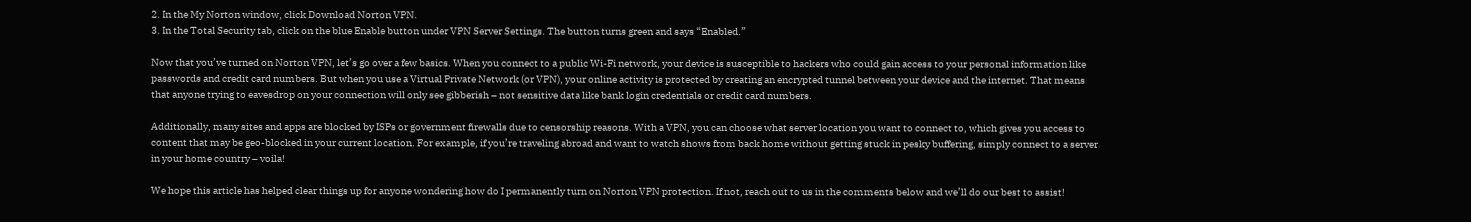2. In the My Norton window, click Download Norton VPN.
3. In the Total Security tab, click on the blue Enable button under VPN Server Settings. The button turns green and says “Enabled.”

Now that you’ve turned on Norton VPN, let’s go over a few basics. When you connect to a public Wi-Fi network, your device is susceptible to hackers who could gain access to your personal information like passwords and credit card numbers. But when you use a Virtual Private Network (or VPN), your online activity is protected by creating an encrypted tunnel between your device and the internet. That means that anyone trying to eavesdrop on your connection will only see gibberish – not sensitive data like bank login credentials or credit card numbers.

Additionally, many sites and apps are blocked by ISPs or government firewalls due to censorship reasons. With a VPN, you can choose what server location you want to connect to, which gives you access to content that may be geo-blocked in your current location. For example, if you’re traveling abroad and want to watch shows from back home without getting stuck in pesky buffering, simply connect to a server in your home country – voila!

We hope this article has helped clear things up for anyone wondering how do I permanently turn on Norton VPN protection. If not, reach out to us in the comments below and we’ll do our best to assist!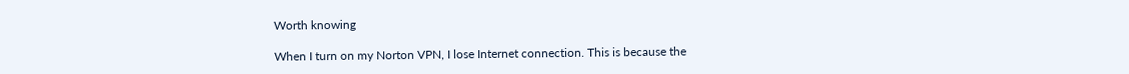Worth knowing

When I turn on my Norton VPN, I lose Internet connection. This is because the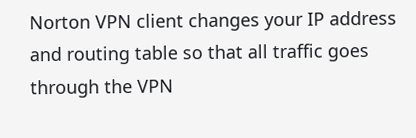Norton VPN client changes your IP address and routing table so that all traffic goes through the VPN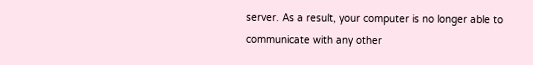server. As a result, your computer is no longer able to communicate with any other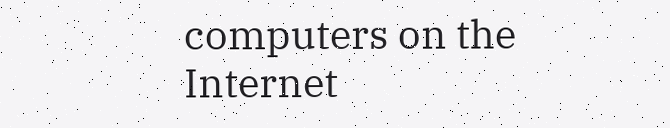computers on the Internet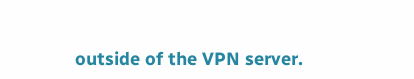outside of the VPN server.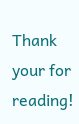Thank your for reading!